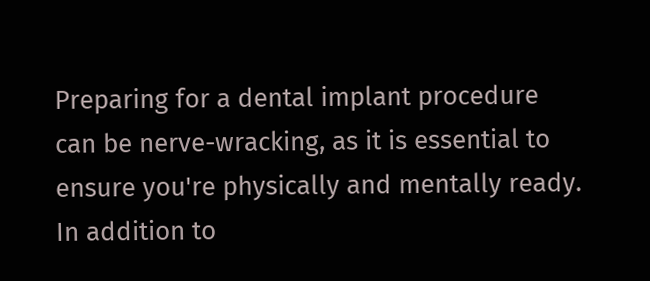Preparing for a dental implant procedure can be nerve-wracking, as it is essential to ensure you're physically and mentally ready. In addition to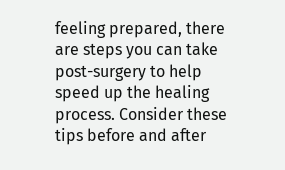feeling prepared, there are steps you can take post-surgery to help speed up the healing process. Consider these tips before and after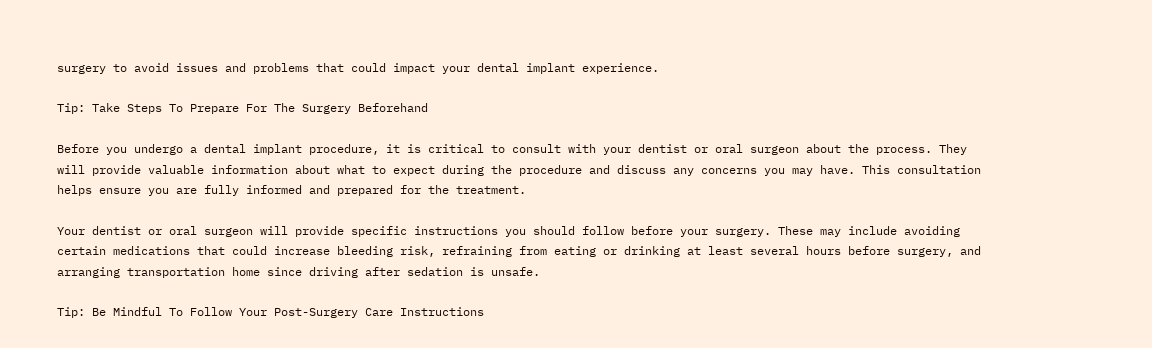surgery to avoid issues and problems that could impact your dental implant experience.

Tip: Take Steps To Prepare For The Surgery Beforehand

Before you undergo a dental implant procedure, it is critical to consult with your dentist or oral surgeon about the process. They will provide valuable information about what to expect during the procedure and discuss any concerns you may have. This consultation helps ensure you are fully informed and prepared for the treatment.

Your dentist or oral surgeon will provide specific instructions you should follow before your surgery. These may include avoiding certain medications that could increase bleeding risk, refraining from eating or drinking at least several hours before surgery, and arranging transportation home since driving after sedation is unsafe.

Tip: Be Mindful To Follow Your Post-Surgery Care Instructions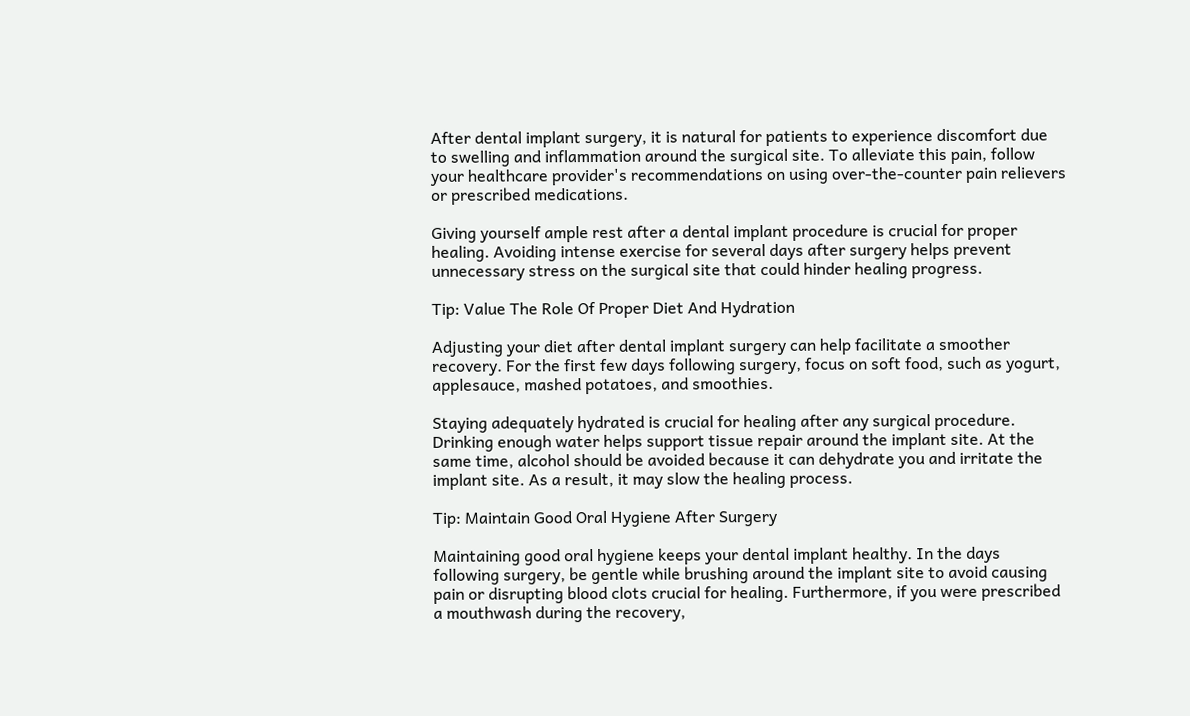After dental implant surgery, it is natural for patients to experience discomfort due to swelling and inflammation around the surgical site. To alleviate this pain, follow your healthcare provider's recommendations on using over-the-counter pain relievers or prescribed medications.

Giving yourself ample rest after a dental implant procedure is crucial for proper healing. Avoiding intense exercise for several days after surgery helps prevent unnecessary stress on the surgical site that could hinder healing progress.

Tip: Value The Role Of Proper Diet And Hydration

Adjusting your diet after dental implant surgery can help facilitate a smoother recovery. For the first few days following surgery, focus on soft food, such as yogurt, applesauce, mashed potatoes, and smoothies.

Staying adequately hydrated is crucial for healing after any surgical procedure. Drinking enough water helps support tissue repair around the implant site. At the same time, alcohol should be avoided because it can dehydrate you and irritate the implant site. As a result, it may slow the healing process.

Tip: Maintain Good Oral Hygiene After Surgery

Maintaining good oral hygiene keeps your dental implant healthy. In the days following surgery, be gentle while brushing around the implant site to avoid causing pain or disrupting blood clots crucial for healing. Furthermore, if you were prescribed a mouthwash during the recovery,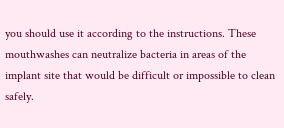you should use it according to the instructions. These mouthwashes can neutralize bacteria in areas of the implant site that would be difficult or impossible to clean safely.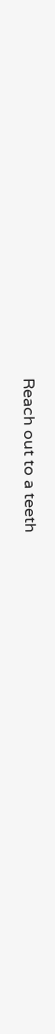Reach out to a teeth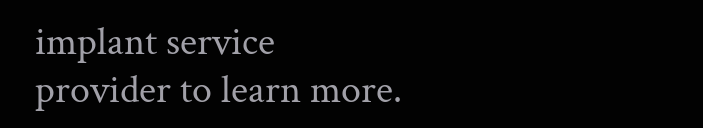implant service provider to learn more.